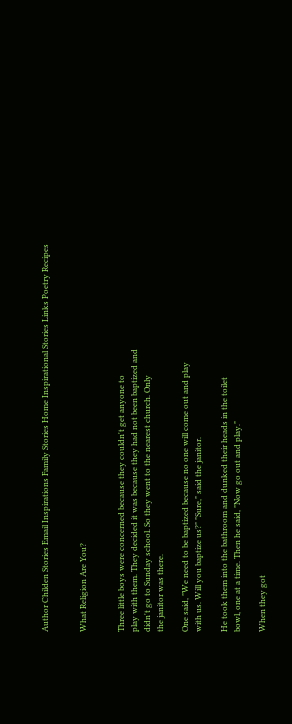Author Childen Stories Email Inspirations Family Stories Home Inspirational Stories Links Poetry Recipes


What Religion Are You?


Three little boys were concerned because they couldn't get anyone to
play with them. They decided it was because they had not been baptized and
didn't go to Sunday school. So they went to the nearest church. Only
the janitor was there.

One said, "We need to be baptized because no one will come out and play
with us. Will you baptize us?" "Sure," said the janitor.

He took them into the bathroom and dunked their heads in the toilet
bowl, one at a time. Then he said, "Now go out and play."

When they got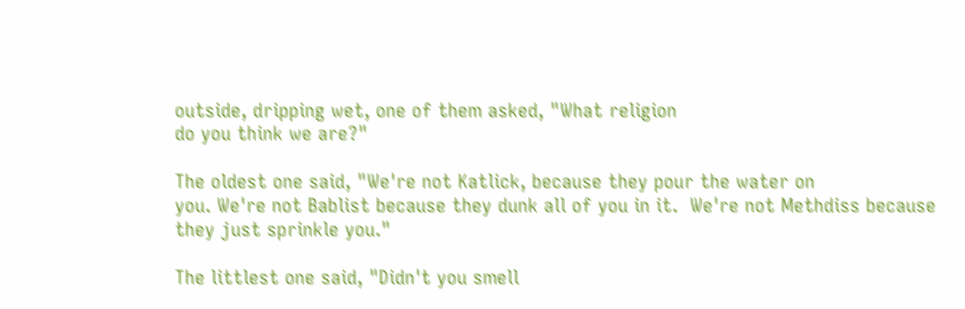outside, dripping wet, one of them asked, "What religion
do you think we are?"

The oldest one said, "We're not Katlick, because they pour the water on
you. We're not Bablist because they dunk all of you in it.  We're not Methdiss because they just sprinkle you."

The littlest one said, "Didn't you smell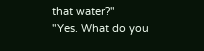that water?"
"Yes. What do you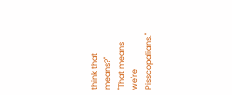think that means?"
"That means we're Pisscopalians."